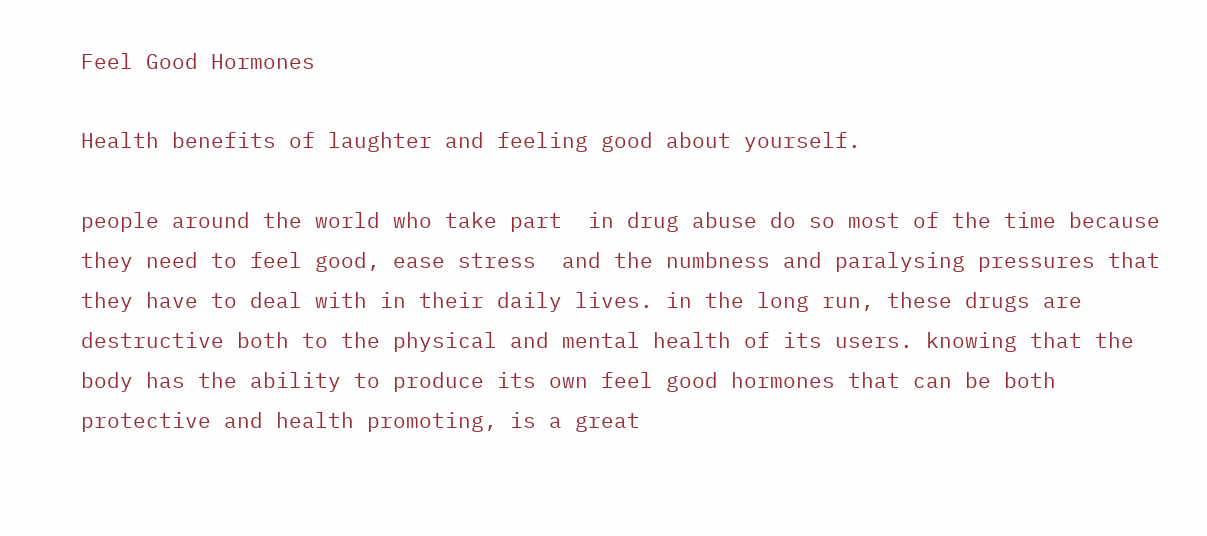Feel Good Hormones

Health benefits of laughter and feeling good about yourself.

people around the world who take part  in drug abuse do so most of the time because they need to feel good, ease stress  and the numbness and paralysing pressures that they have to deal with in their daily lives. in the long run, these drugs are destructive both to the physical and mental health of its users. knowing that the body has the ability to produce its own feel good hormones that can be both protective and health promoting, is a great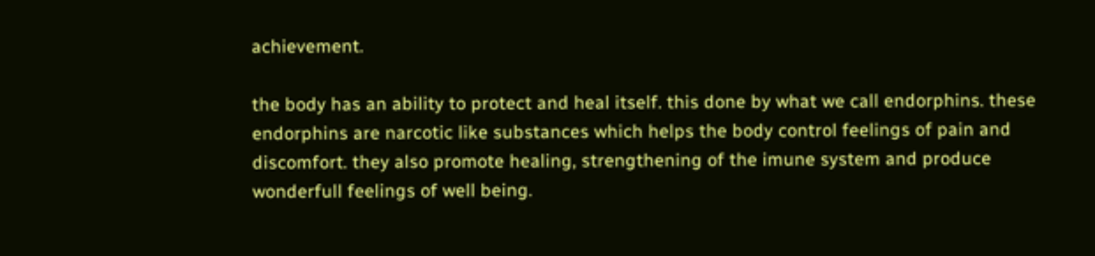achievement.

the body has an ability to protect and heal itself. this done by what we call endorphins. these endorphins are narcotic like substances which helps the body control feelings of pain and discomfort. they also promote healing, strengthening of the imune system and produce wonderfull feelings of well being.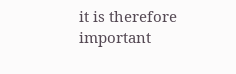it is therefore important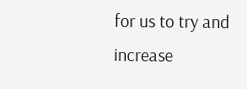for us to try and increase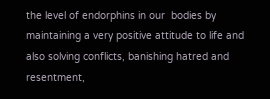the level of endorphins in our  bodies by maintaining a very positive attitude to life and also solving conflicts, banishing hatred and resentment,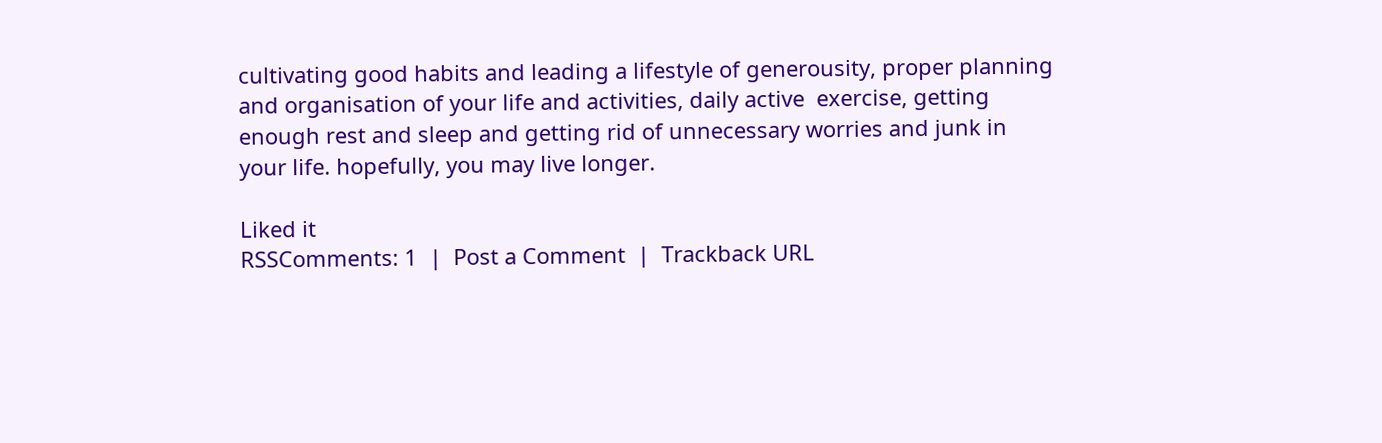cultivating good habits and leading a lifestyle of generousity, proper planning and organisation of your life and activities, daily active  exercise, getting enough rest and sleep and getting rid of unnecessary worries and junk in your life. hopefully, you may live longer.

Liked it
RSSComments: 1  |  Post a Comment  |  Trackback URL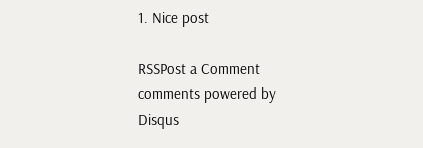1. Nice post

RSSPost a Comment
comments powered by Disqus